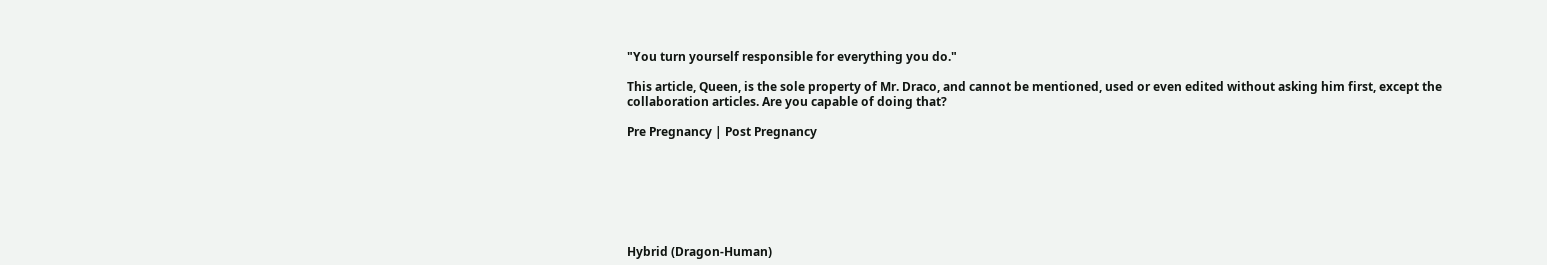"You turn yourself responsible for everything you do."

This article, Queen, is the sole property of Mr. Draco, and cannot be mentioned, used or even edited without asking him first, except the collaboration articles. Are you capable of doing that?

Pre Pregnancy | Post Pregnancy







Hybrid (Dragon-Human)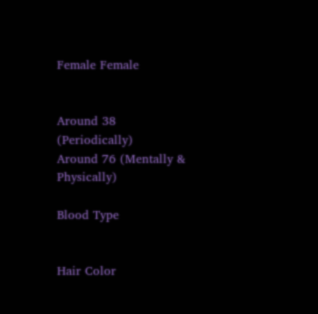Female Female


Around 38 (Periodically)
Around 76 (Mentally & Physically)

Blood Type


Hair Color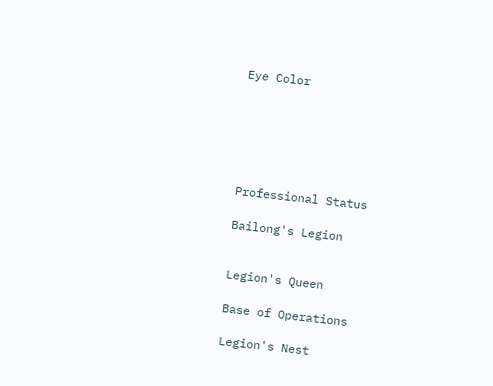Eye Color






Professional Status

Bailong's Legion


Legion's Queen

Base of Operations

Legion's Nest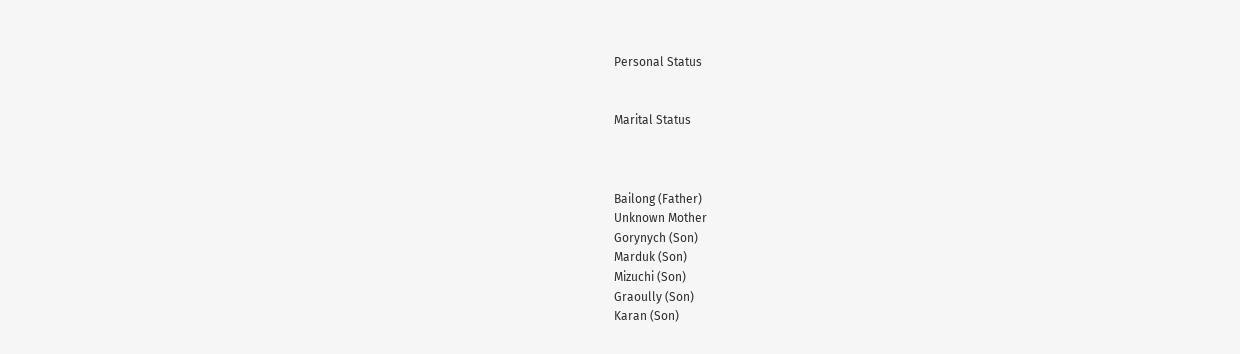Personal Status


Marital Status



Bailong (Father)
Unknown Mother
Gorynych (Son)
Marduk (Son)
Mizuchi (Son)
Graoully (Son)
Karan (Son)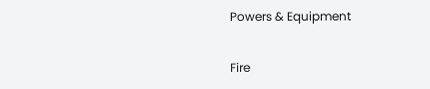Powers & Equipment

Fire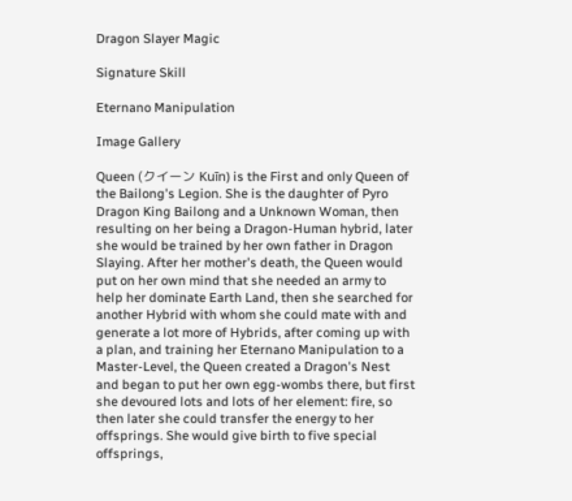Dragon Slayer Magic

Signature Skill

Eternano Manipulation

Image Gallery

Queen (クイーン Kuīn) is the First and only Queen of the Bailong's Legion. She is the daughter of Pyro Dragon King Bailong and a Unknown Woman, then resulting on her being a Dragon-Human hybrid, later she would be trained by her own father in Dragon Slaying. After her mother's death, the Queen would put on her own mind that she needed an army to help her dominate Earth Land, then she searched for another Hybrid with whom she could mate with and generate a lot more of Hybrids, after coming up with a plan, and training her Eternano Manipulation to a Master-Level, the Queen created a Dragon's Nest and began to put her own egg-wombs there, but first she devoured lots and lots of her element: fire, so then later she could transfer the energy to her offsprings. She would give birth to five special offsprings,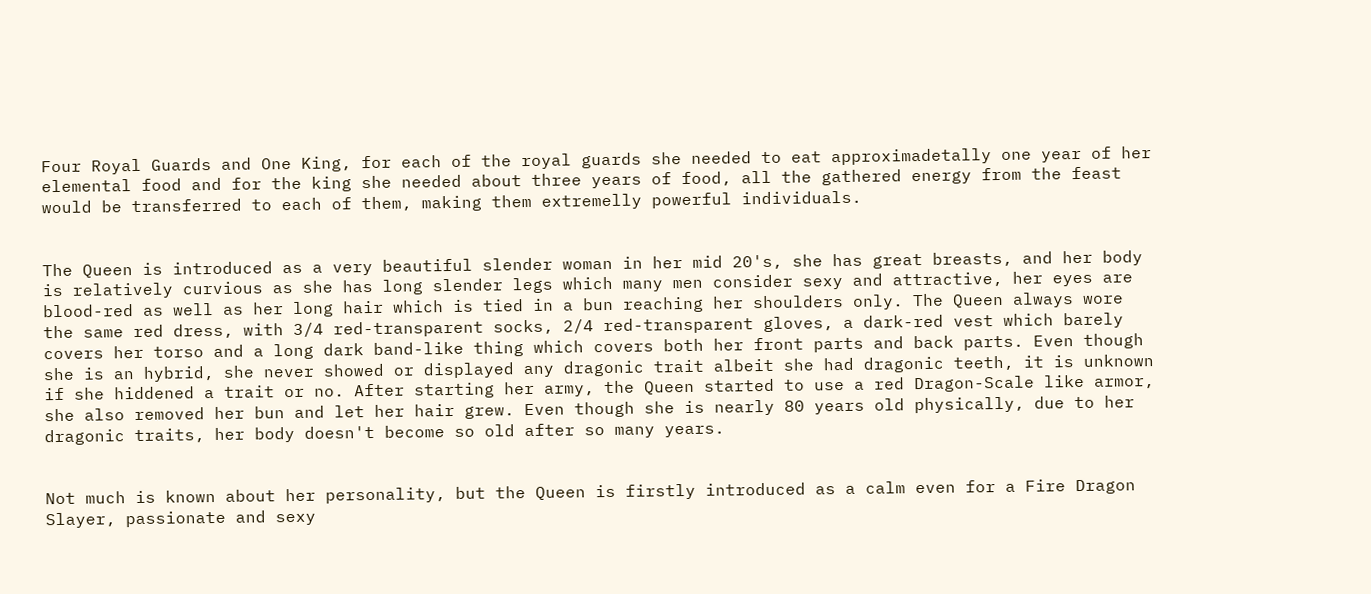Four Royal Guards and One King, for each of the royal guards she needed to eat approximadetally one year of her elemental food and for the king she needed about three years of food, all the gathered energy from the feast would be transferred to each of them, making them extremelly powerful individuals.


The Queen is introduced as a very beautiful slender woman in her mid 20's, she has great breasts, and her body is relatively curvious as she has long slender legs which many men consider sexy and attractive, her eyes are blood-red as well as her long hair which is tied in a bun reaching her shoulders only. The Queen always wore the same red dress, with 3/4 red-transparent socks, 2/4 red-transparent gloves, a dark-red vest which barely covers her torso and a long dark band-like thing which covers both her front parts and back parts. Even though she is an hybrid, she never showed or displayed any dragonic trait albeit she had dragonic teeth, it is unknown if she hiddened a trait or no. After starting her army, the Queen started to use a red Dragon-Scale like armor, she also removed her bun and let her hair grew. Even though she is nearly 80 years old physically, due to her dragonic traits, her body doesn't become so old after so many years.


Not much is known about her personality, but the Queen is firstly introduced as a calm even for a Fire Dragon Slayer, passionate and sexy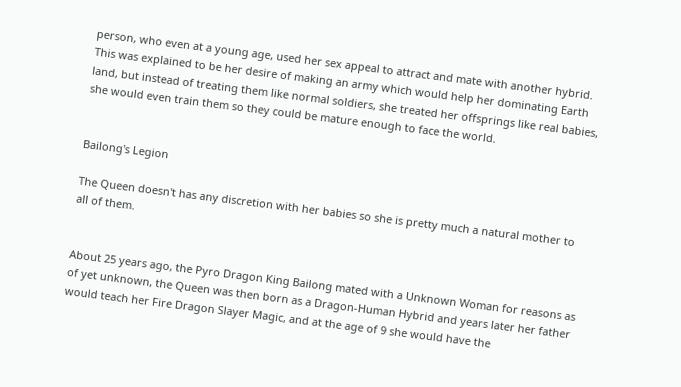person, who even at a young age, used her sex appeal to attract and mate with another hybrid. This was explained to be her desire of making an army which would help her dominating Earth land, but instead of treating them like normal soldiers, she treated her offsprings like real babies, she would even train them so they could be mature enough to face the world.


Bailong's Legion

The Queen doesn't has any discretion with her babies so she is pretty much a natural mother to all of them.


About 25 years ago, the Pyro Dragon King Bailong mated with a Unknown Woman for reasons as of yet unknown, the Queen was then born as a Dragon-Human Hybrid and years later her father would teach her Fire Dragon Slayer Magic, and at the age of 9 she would have the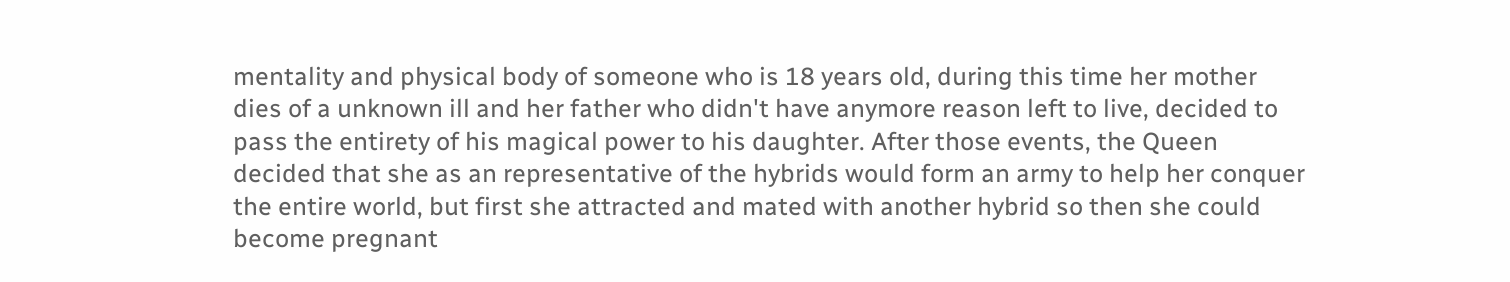mentality and physical body of someone who is 18 years old, during this time her mother dies of a unknown ill and her father who didn't have anymore reason left to live, decided to pass the entirety of his magical power to his daughter. After those events, the Queen decided that she as an representative of the hybrids would form an army to help her conquer the entire world, but first she attracted and mated with another hybrid so then she could become pregnant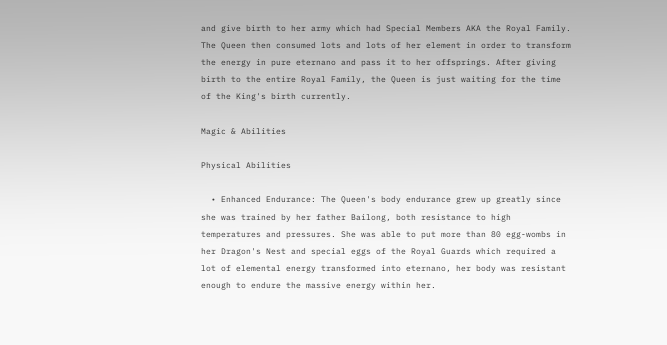and give birth to her army which had Special Members AKA the Royal Family. The Queen then consumed lots and lots of her element in order to transform the energy in pure eternano and pass it to her offsprings. After giving birth to the entire Royal Family, the Queen is just waiting for the time of the King's birth currently.

Magic & Abilities

Physical Abilities

  • Enhanced Endurance: The Queen's body endurance grew up greatly since she was trained by her father Bailong, both resistance to high temperatures and pressures. She was able to put more than 80 egg-wombs in her Dragon's Nest and special eggs of the Royal Guards which required a lot of elemental energy transformed into eternano, her body was resistant enough to endure the massive energy within her.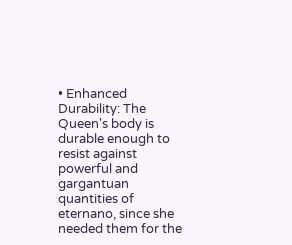• Enhanced Durability: The Queen's body is durable enough to resist against powerful and gargantuan quantities of eternano, since she needed them for the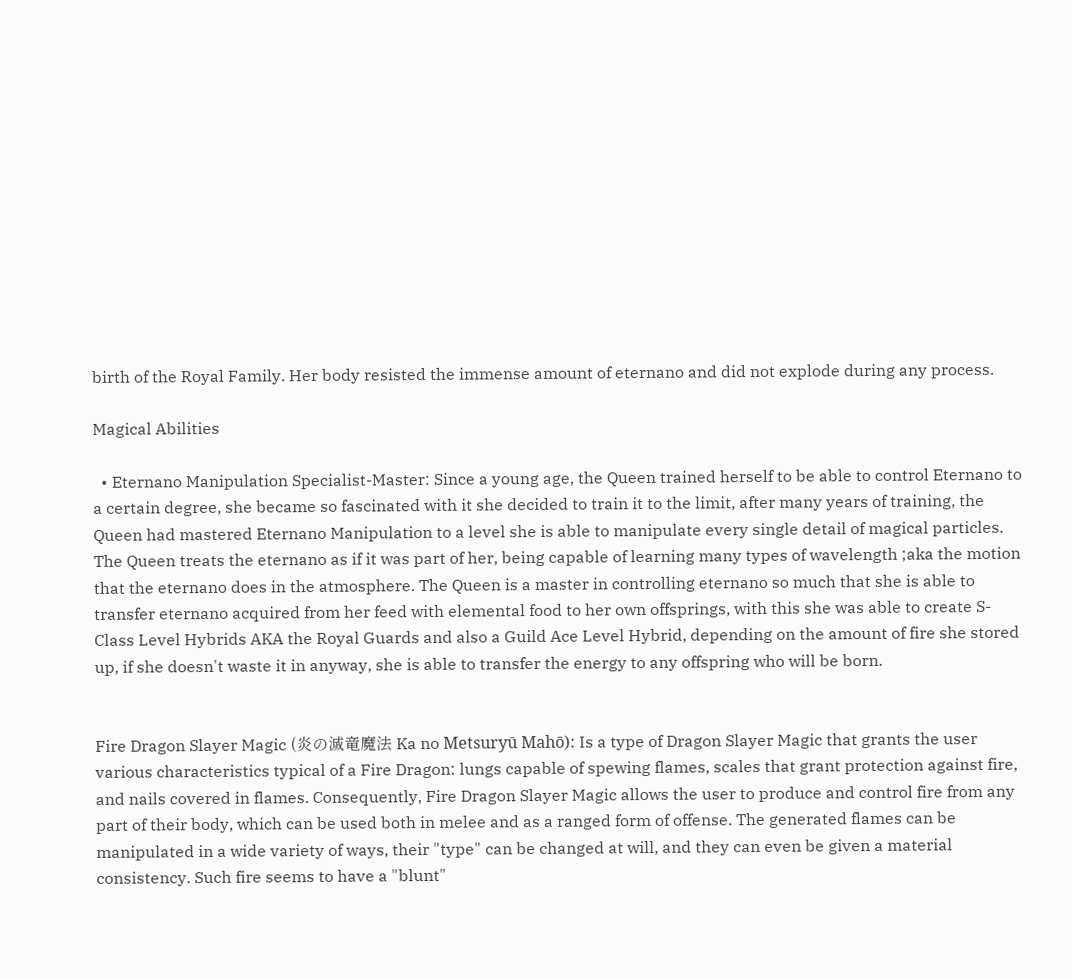birth of the Royal Family. Her body resisted the immense amount of eternano and did not explode during any process.

Magical Abilities

  • Eternano Manipulation Specialist-Master: Since a young age, the Queen trained herself to be able to control Eternano to a certain degree, she became so fascinated with it she decided to train it to the limit, after many years of training, the Queen had mastered Eternano Manipulation to a level she is able to manipulate every single detail of magical particles. The Queen treats the eternano as if it was part of her, being capable of learning many types of wavelength ;aka the motion that the eternano does in the atmosphere. The Queen is a master in controlling eternano so much that she is able to transfer eternano acquired from her feed with elemental food to her own offsprings, with this she was able to create S-Class Level Hybrids AKA the Royal Guards and also a Guild Ace Level Hybrid, depending on the amount of fire she stored up, if she doesn't waste it in anyway, she is able to transfer the energy to any offspring who will be born.


Fire Dragon Slayer Magic (炎の滅竜魔法 Ka no Metsuryū Mahō): Is a type of Dragon Slayer Magic that grants the user various characteristics typical of a Fire Dragon: lungs capable of spewing flames, scales that grant protection against fire, and nails covered in flames. Consequently, Fire Dragon Slayer Magic allows the user to produce and control fire from any part of their body, which can be used both in melee and as a ranged form of offense. The generated flames can be manipulated in a wide variety of ways, their "type" can be changed at will, and they can even be given a material consistency. Such fire seems to have a "blunt"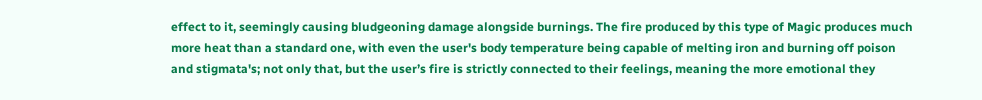effect to it, seemingly causing bludgeoning damage alongside burnings. The fire produced by this type of Magic produces much more heat than a standard one, with even the user's body temperature being capable of melting iron and burning off poison and stigmata's; not only that, but the user’s fire is strictly connected to their feelings, meaning the more emotional they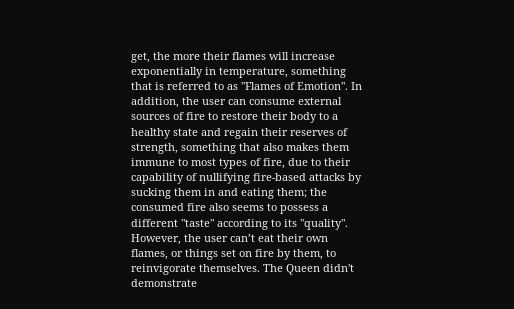get, the more their flames will increase exponentially in temperature, something that is referred to as "Flames of Emotion". In addition, the user can consume external sources of fire to restore their body to a healthy state and regain their reserves of strength, something that also makes them immune to most types of fire, due to their capability of nullifying fire-based attacks by sucking them in and eating them; the consumed fire also seems to possess a different "taste" according to its "quality". However, the user can’t eat their own flames, or things set on fire by them, to reinvigorate themselves. The Queen didn't demonstrate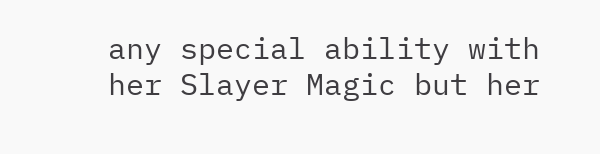any special ability with her Slayer Magic but her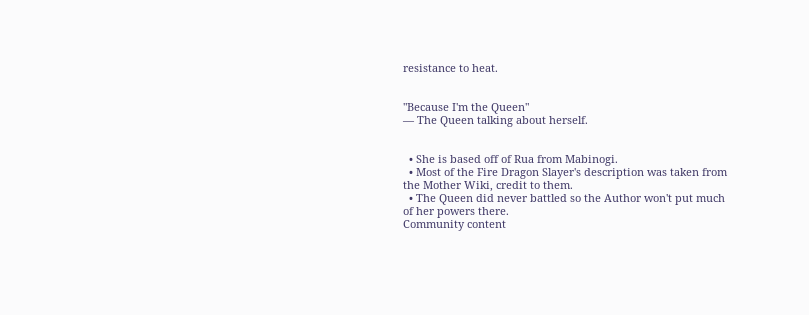resistance to heat.


"Because I'm the Queen"
— The Queen talking about herself.


  • She is based off of Rua from Mabinogi.
  • Most of the Fire Dragon Slayer's description was taken from the Mother Wiki, credit to them.
  • The Queen did never battled so the Author won't put much of her powers there.
Community content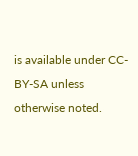is available under CC-BY-SA unless otherwise noted.